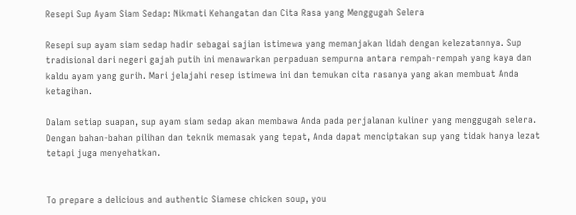Resepi Sup Ayam Siam Sedap: Nikmati Kehangatan dan Cita Rasa yang Menggugah Selera

Resepi sup ayam siam sedap hadir sebagai sajian istimewa yang memanjakan lidah dengan kelezatannya. Sup tradisional dari negeri gajah putih ini menawarkan perpaduan sempurna antara rempah-rempah yang kaya dan kaldu ayam yang gurih. Mari jelajahi resep istimewa ini dan temukan cita rasanya yang akan membuat Anda ketagihan.

Dalam setiap suapan, sup ayam siam sedap akan membawa Anda pada perjalanan kuliner yang menggugah selera. Dengan bahan-bahan pilihan dan teknik memasak yang tepat, Anda dapat menciptakan sup yang tidak hanya lezat tetapi juga menyehatkan.


To prepare a delicious and authentic Siamese chicken soup, you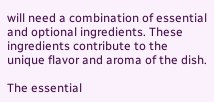will need a combination of essential and optional ingredients. These ingredients contribute to the unique flavor and aroma of the dish.

The essential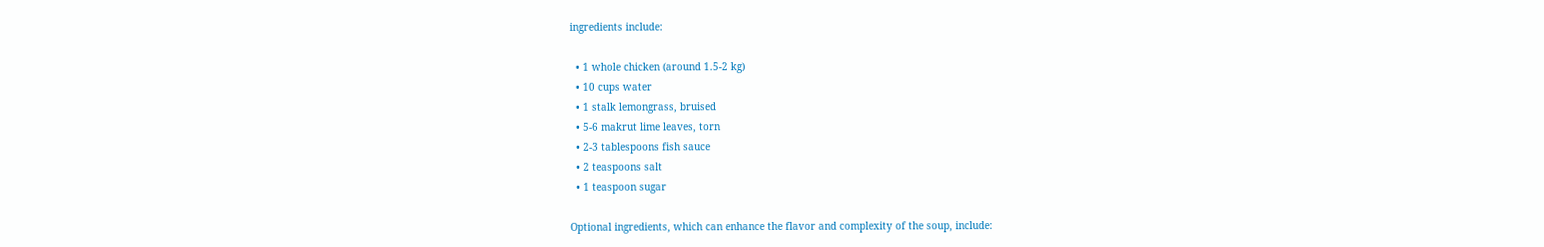ingredients include:

  • 1 whole chicken (around 1.5-2 kg)
  • 10 cups water
  • 1 stalk lemongrass, bruised
  • 5-6 makrut lime leaves, torn
  • 2-3 tablespoons fish sauce
  • 2 teaspoons salt
  • 1 teaspoon sugar

Optional ingredients, which can enhance the flavor and complexity of the soup, include: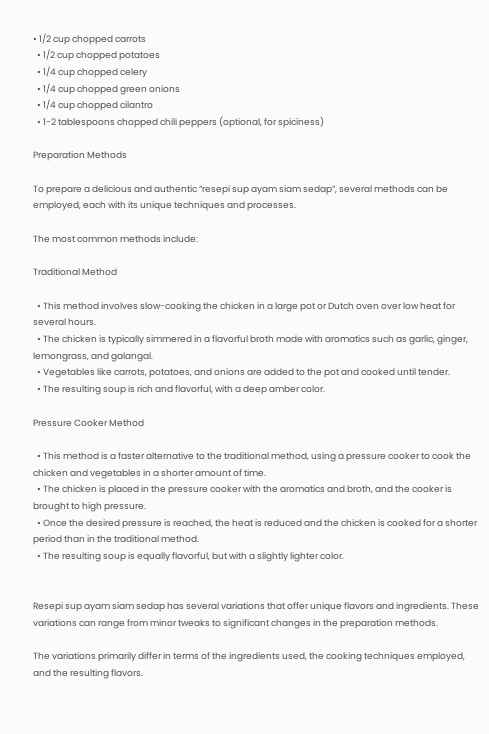• 1/2 cup chopped carrots
  • 1/2 cup chopped potatoes
  • 1/4 cup chopped celery
  • 1/4 cup chopped green onions
  • 1/4 cup chopped cilantro
  • 1-2 tablespoons chopped chili peppers (optional, for spiciness)

Preparation Methods

To prepare a delicious and authentic “resepi sup ayam siam sedap”, several methods can be employed, each with its unique techniques and processes.

The most common methods include:

Traditional Method

  • This method involves slow-cooking the chicken in a large pot or Dutch oven over low heat for several hours.
  • The chicken is typically simmered in a flavorful broth made with aromatics such as garlic, ginger, lemongrass, and galangal.
  • Vegetables like carrots, potatoes, and onions are added to the pot and cooked until tender.
  • The resulting soup is rich and flavorful, with a deep amber color.

Pressure Cooker Method

  • This method is a faster alternative to the traditional method, using a pressure cooker to cook the chicken and vegetables in a shorter amount of time.
  • The chicken is placed in the pressure cooker with the aromatics and broth, and the cooker is brought to high pressure.
  • Once the desired pressure is reached, the heat is reduced and the chicken is cooked for a shorter period than in the traditional method.
  • The resulting soup is equally flavorful, but with a slightly lighter color.


Resepi sup ayam siam sedap has several variations that offer unique flavors and ingredients. These variations can range from minor tweaks to significant changes in the preparation methods.

The variations primarily differ in terms of the ingredients used, the cooking techniques employed, and the resulting flavors.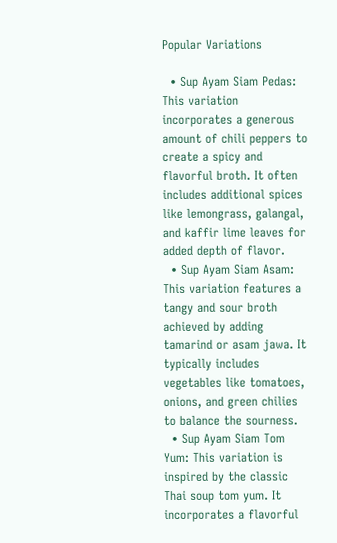Popular Variations

  • Sup Ayam Siam Pedas: This variation incorporates a generous amount of chili peppers to create a spicy and flavorful broth. It often includes additional spices like lemongrass, galangal, and kaffir lime leaves for added depth of flavor.
  • Sup Ayam Siam Asam: This variation features a tangy and sour broth achieved by adding tamarind or asam jawa. It typically includes vegetables like tomatoes, onions, and green chilies to balance the sourness.
  • Sup Ayam Siam Tom Yum: This variation is inspired by the classic Thai soup tom yum. It incorporates a flavorful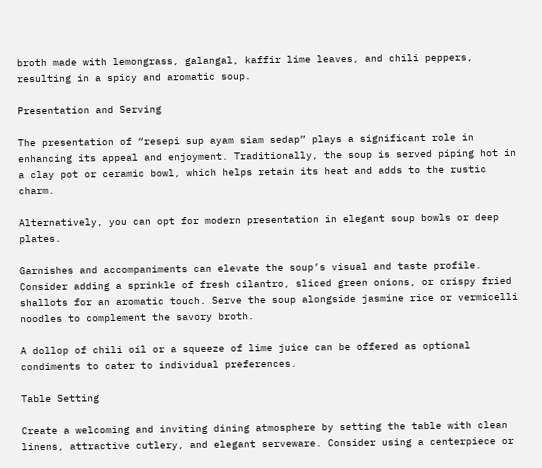broth made with lemongrass, galangal, kaffir lime leaves, and chili peppers, resulting in a spicy and aromatic soup.

Presentation and Serving

The presentation of “resepi sup ayam siam sedap” plays a significant role in enhancing its appeal and enjoyment. Traditionally, the soup is served piping hot in a clay pot or ceramic bowl, which helps retain its heat and adds to the rustic charm.

Alternatively, you can opt for modern presentation in elegant soup bowls or deep plates.

Garnishes and accompaniments can elevate the soup’s visual and taste profile. Consider adding a sprinkle of fresh cilantro, sliced green onions, or crispy fried shallots for an aromatic touch. Serve the soup alongside jasmine rice or vermicelli noodles to complement the savory broth.

A dollop of chili oil or a squeeze of lime juice can be offered as optional condiments to cater to individual preferences.

Table Setting

Create a welcoming and inviting dining atmosphere by setting the table with clean linens, attractive cutlery, and elegant serveware. Consider using a centerpiece or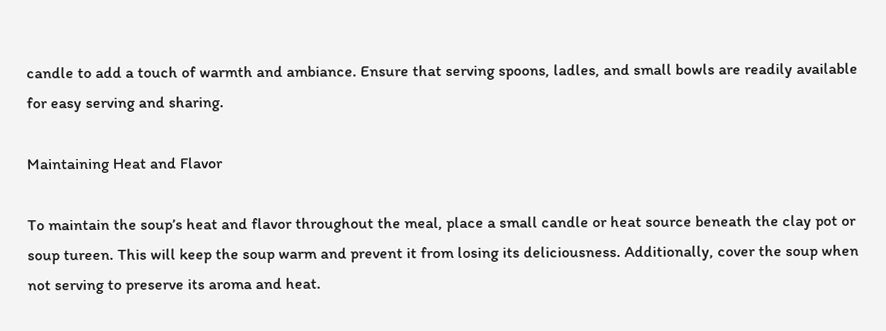candle to add a touch of warmth and ambiance. Ensure that serving spoons, ladles, and small bowls are readily available for easy serving and sharing.

Maintaining Heat and Flavor

To maintain the soup’s heat and flavor throughout the meal, place a small candle or heat source beneath the clay pot or soup tureen. This will keep the soup warm and prevent it from losing its deliciousness. Additionally, cover the soup when not serving to preserve its aroma and heat.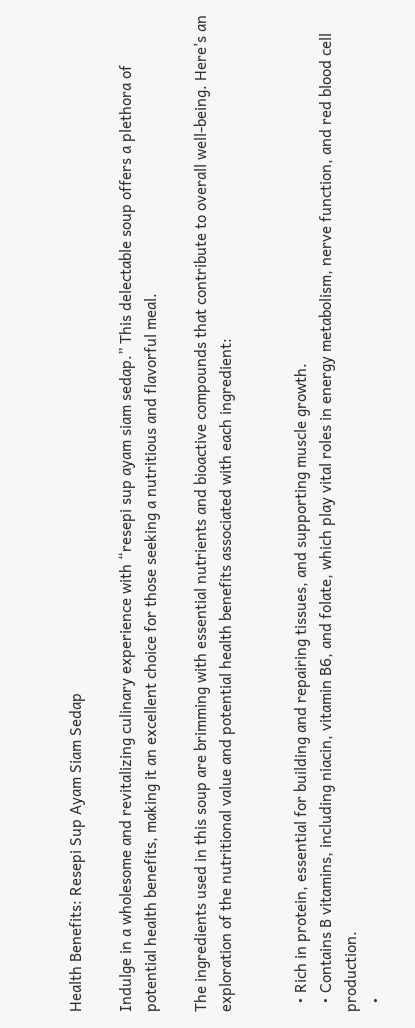Health Benefits: Resepi Sup Ayam Siam Sedap

Indulge in a wholesome and revitalizing culinary experience with “resepi sup ayam siam sedap.” This delectable soup offers a plethora of potential health benefits, making it an excellent choice for those seeking a nutritious and flavorful meal.

The ingredients used in this soup are brimming with essential nutrients and bioactive compounds that contribute to overall well-being. Here’s an exploration of the nutritional value and potential health benefits associated with each ingredient:


  • Rich in protein, essential for building and repairing tissues, and supporting muscle growth.
  • Contains B vitamins, including niacin, vitamin B6, and folate, which play vital roles in energy metabolism, nerve function, and red blood cell production.
  •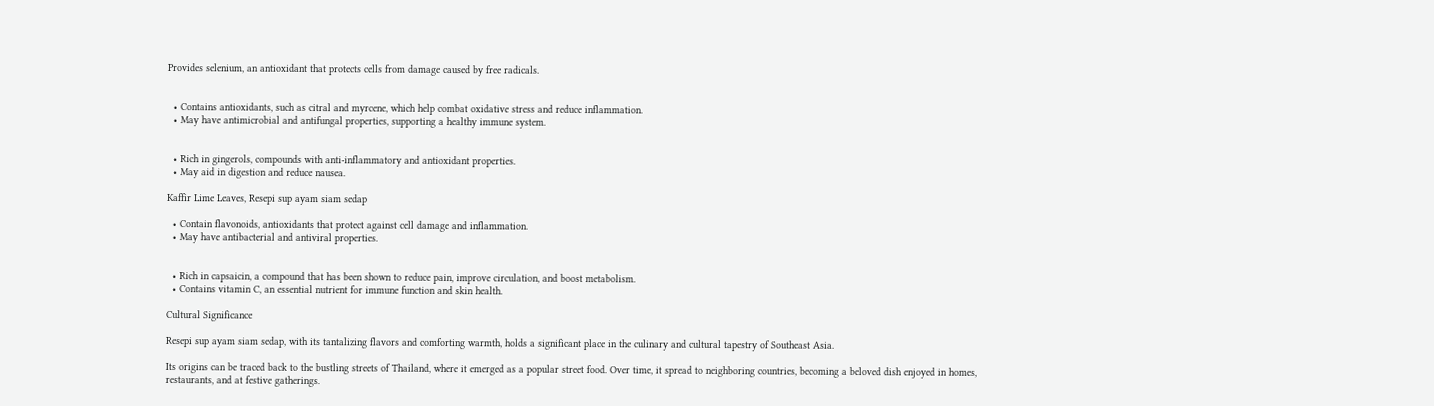Provides selenium, an antioxidant that protects cells from damage caused by free radicals.


  • Contains antioxidants, such as citral and myrcene, which help combat oxidative stress and reduce inflammation.
  • May have antimicrobial and antifungal properties, supporting a healthy immune system.


  • Rich in gingerols, compounds with anti-inflammatory and antioxidant properties.
  • May aid in digestion and reduce nausea.

Kaffir Lime Leaves, Resepi sup ayam siam sedap

  • Contain flavonoids, antioxidants that protect against cell damage and inflammation.
  • May have antibacterial and antiviral properties.


  • Rich in capsaicin, a compound that has been shown to reduce pain, improve circulation, and boost metabolism.
  • Contains vitamin C, an essential nutrient for immune function and skin health.

Cultural Significance

Resepi sup ayam siam sedap, with its tantalizing flavors and comforting warmth, holds a significant place in the culinary and cultural tapestry of Southeast Asia.

Its origins can be traced back to the bustling streets of Thailand, where it emerged as a popular street food. Over time, it spread to neighboring countries, becoming a beloved dish enjoyed in homes, restaurants, and at festive gatherings.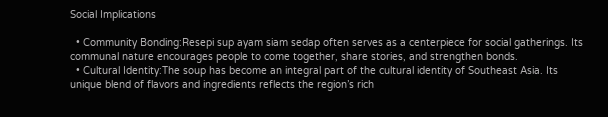Social Implications

  • Community Bonding:Resepi sup ayam siam sedap often serves as a centerpiece for social gatherings. Its communal nature encourages people to come together, share stories, and strengthen bonds.
  • Cultural Identity:The soup has become an integral part of the cultural identity of Southeast Asia. Its unique blend of flavors and ingredients reflects the region’s rich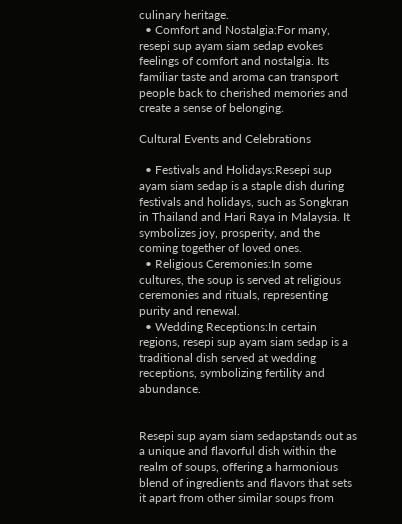culinary heritage.
  • Comfort and Nostalgia:For many, resepi sup ayam siam sedap evokes feelings of comfort and nostalgia. Its familiar taste and aroma can transport people back to cherished memories and create a sense of belonging.

Cultural Events and Celebrations

  • Festivals and Holidays:Resepi sup ayam siam sedap is a staple dish during festivals and holidays, such as Songkran in Thailand and Hari Raya in Malaysia. It symbolizes joy, prosperity, and the coming together of loved ones.
  • Religious Ceremonies:In some cultures, the soup is served at religious ceremonies and rituals, representing purity and renewal.
  • Wedding Receptions:In certain regions, resepi sup ayam siam sedap is a traditional dish served at wedding receptions, symbolizing fertility and abundance.


Resepi sup ayam siam sedapstands out as a unique and flavorful dish within the realm of soups, offering a harmonious blend of ingredients and flavors that sets it apart from other similar soups from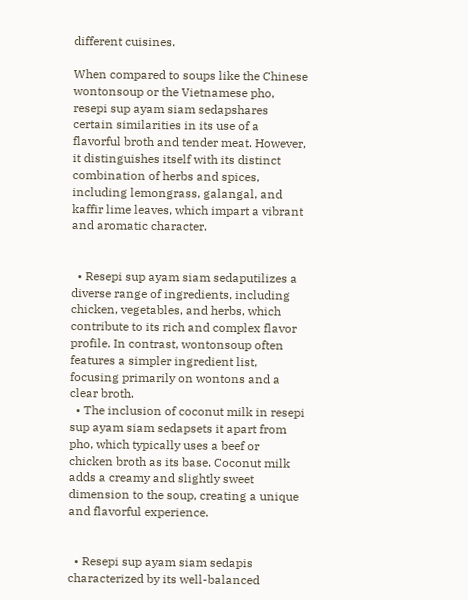different cuisines.

When compared to soups like the Chinese wontonsoup or the Vietnamese pho, resepi sup ayam siam sedapshares certain similarities in its use of a flavorful broth and tender meat. However, it distinguishes itself with its distinct combination of herbs and spices, including lemongrass, galangal, and kaffir lime leaves, which impart a vibrant and aromatic character.


  • Resepi sup ayam siam sedaputilizes a diverse range of ingredients, including chicken, vegetables, and herbs, which contribute to its rich and complex flavor profile. In contrast, wontonsoup often features a simpler ingredient list, focusing primarily on wontons and a clear broth.
  • The inclusion of coconut milk in resepi sup ayam siam sedapsets it apart from pho, which typically uses a beef or chicken broth as its base. Coconut milk adds a creamy and slightly sweet dimension to the soup, creating a unique and flavorful experience.


  • Resepi sup ayam siam sedapis characterized by its well-balanced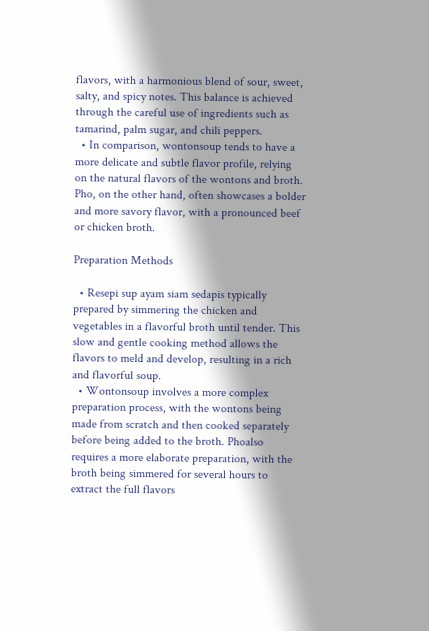flavors, with a harmonious blend of sour, sweet, salty, and spicy notes. This balance is achieved through the careful use of ingredients such as tamarind, palm sugar, and chili peppers.
  • In comparison, wontonsoup tends to have a more delicate and subtle flavor profile, relying on the natural flavors of the wontons and broth. Pho, on the other hand, often showcases a bolder and more savory flavor, with a pronounced beef or chicken broth.

Preparation Methods

  • Resepi sup ayam siam sedapis typically prepared by simmering the chicken and vegetables in a flavorful broth until tender. This slow and gentle cooking method allows the flavors to meld and develop, resulting in a rich and flavorful soup.
  • Wontonsoup involves a more complex preparation process, with the wontons being made from scratch and then cooked separately before being added to the broth. Phoalso requires a more elaborate preparation, with the broth being simmered for several hours to extract the full flavors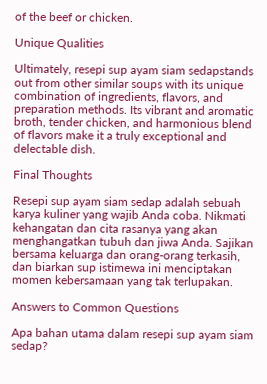of the beef or chicken.

Unique Qualities

Ultimately, resepi sup ayam siam sedapstands out from other similar soups with its unique combination of ingredients, flavors, and preparation methods. Its vibrant and aromatic broth, tender chicken, and harmonious blend of flavors make it a truly exceptional and delectable dish.

Final Thoughts

Resepi sup ayam siam sedap adalah sebuah karya kuliner yang wajib Anda coba. Nikmati kehangatan dan cita rasanya yang akan menghangatkan tubuh dan jiwa Anda. Sajikan bersama keluarga dan orang-orang terkasih, dan biarkan sup istimewa ini menciptakan momen kebersamaan yang tak terlupakan.

Answers to Common Questions

Apa bahan utama dalam resepi sup ayam siam sedap?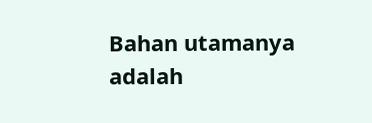Bahan utamanya adalah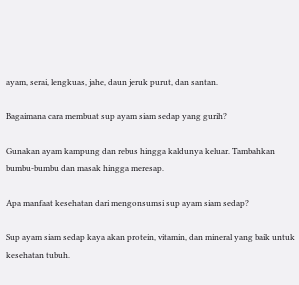ayam, serai, lengkuas, jahe, daun jeruk purut, dan santan.

Bagaimana cara membuat sup ayam siam sedap yang gurih?

Gunakan ayam kampung dan rebus hingga kaldunya keluar. Tambahkan bumbu-bumbu dan masak hingga meresap.

Apa manfaat kesehatan dari mengonsumsi sup ayam siam sedap?

Sup ayam siam sedap kaya akan protein, vitamin, dan mineral yang baik untuk kesehatan tubuh.